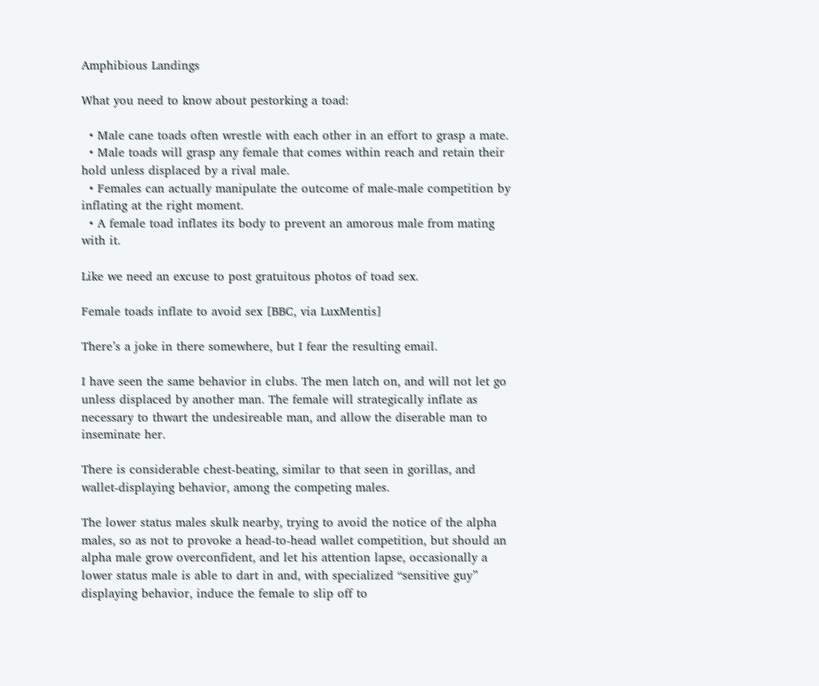Amphibious Landings

What you need to know about pestorking a toad:

  • Male cane toads often wrestle with each other in an effort to grasp a mate.
  • Male toads will grasp any female that comes within reach and retain their hold unless displaced by a rival male.
  • Females can actually manipulate the outcome of male-male competition by inflating at the right moment.
  • A female toad inflates its body to prevent an amorous male from mating with it.

Like we need an excuse to post gratuitous photos of toad sex.

Female toads inflate to avoid sex [BBC, via LuxMentis]

There’s a joke in there somewhere, but I fear the resulting email.

I have seen the same behavior in clubs. The men latch on, and will not let go unless displaced by another man. The female will strategically inflate as necessary to thwart the undesireable man, and allow the diserable man to inseminate her.

There is considerable chest-beating, similar to that seen in gorillas, and wallet-displaying behavior, among the competing males.

The lower status males skulk nearby, trying to avoid the notice of the alpha males, so as not to provoke a head-to-head wallet competition, but should an alpha male grow overconfident, and let his attention lapse, occasionally a lower status male is able to dart in and, with specialized “sensitive guy” displaying behavior, induce the female to slip off to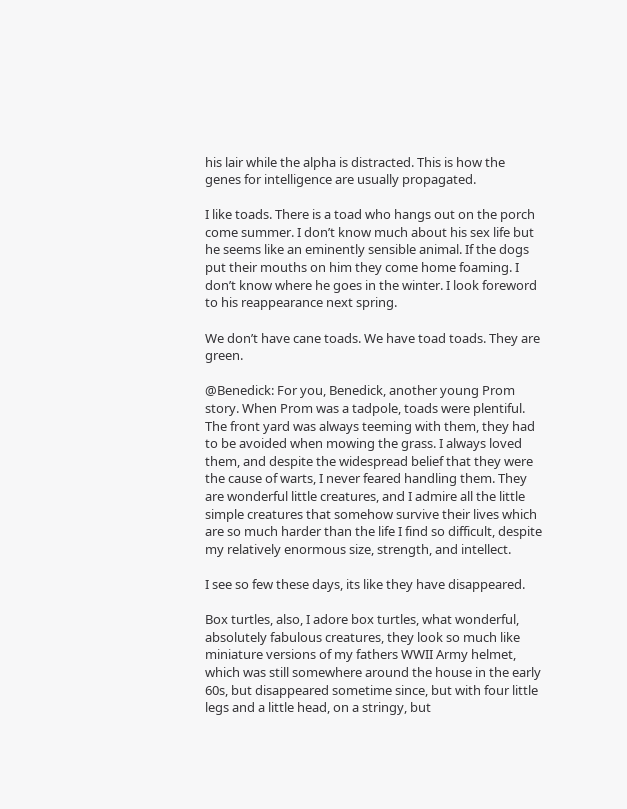his lair while the alpha is distracted. This is how the genes for intelligence are usually propagated.

I like toads. There is a toad who hangs out on the porch come summer. I don’t know much about his sex life but he seems like an eminently sensible animal. If the dogs put their mouths on him they come home foaming. I don’t know where he goes in the winter. I look foreword to his reappearance next spring.

We don’t have cane toads. We have toad toads. They are green.

@Benedick: For you, Benedick, another young Prom story. When Prom was a tadpole, toads were plentiful. The front yard was always teeming with them, they had to be avoided when mowing the grass. I always loved them, and despite the widespread belief that they were the cause of warts, I never feared handling them. They are wonderful little creatures, and I admire all the little simple creatures that somehow survive their lives which are so much harder than the life I find so difficult, despite my relatively enormous size, strength, and intellect.

I see so few these days, its like they have disappeared.

Box turtles, also, I adore box turtles, what wonderful, absolutely fabulous creatures, they look so much like miniature versions of my fathers WWII Army helmet, which was still somewhere around the house in the early 60s, but disappeared sometime since, but with four little legs and a little head, on a stringy, but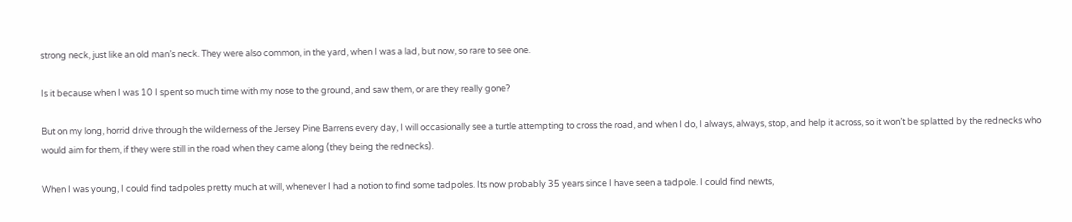strong neck, just like an old man’s neck. They were also common, in the yard, when I was a lad, but now, so rare to see one.

Is it because when I was 10 I spent so much time with my nose to the ground, and saw them, or are they really gone?

But on my long, horrid drive through the wilderness of the Jersey Pine Barrens every day, I will occasionally see a turtle attempting to cross the road, and when I do, I always, always, stop, and help it across, so it won’t be splatted by the rednecks who would aim for them, if they were still in the road when they came along (they being the rednecks).

When I was young, I could find tadpoles pretty much at will, whenever I had a notion to find some tadpoles. Its now probably 35 years since I have seen a tadpole. I could find newts,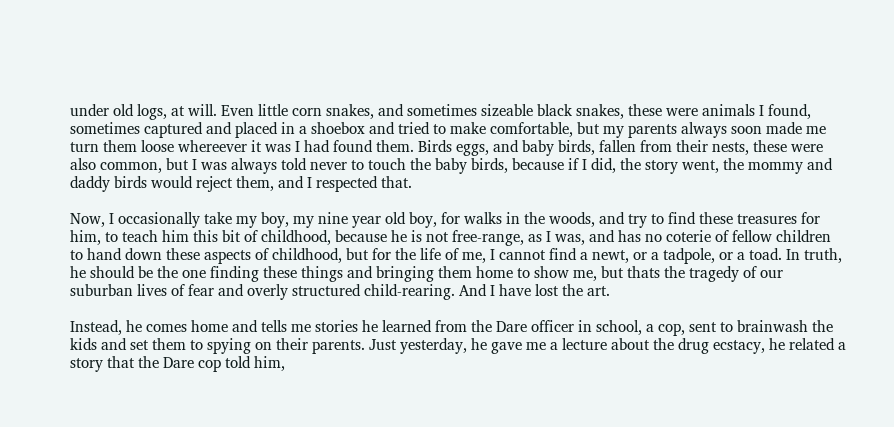under old logs, at will. Even little corn snakes, and sometimes sizeable black snakes, these were animals I found, sometimes captured and placed in a shoebox and tried to make comfortable, but my parents always soon made me turn them loose whereever it was I had found them. Birds eggs, and baby birds, fallen from their nests, these were also common, but I was always told never to touch the baby birds, because if I did, the story went, the mommy and daddy birds would reject them, and I respected that.

Now, I occasionally take my boy, my nine year old boy, for walks in the woods, and try to find these treasures for him, to teach him this bit of childhood, because he is not free-range, as I was, and has no coterie of fellow children to hand down these aspects of childhood, but for the life of me, I cannot find a newt, or a tadpole, or a toad. In truth, he should be the one finding these things and bringing them home to show me, but thats the tragedy of our suburban lives of fear and overly structured child-rearing. And I have lost the art.

Instead, he comes home and tells me stories he learned from the Dare officer in school, a cop, sent to brainwash the kids and set them to spying on their parents. Just yesterday, he gave me a lecture about the drug ecstacy, he related a story that the Dare cop told him,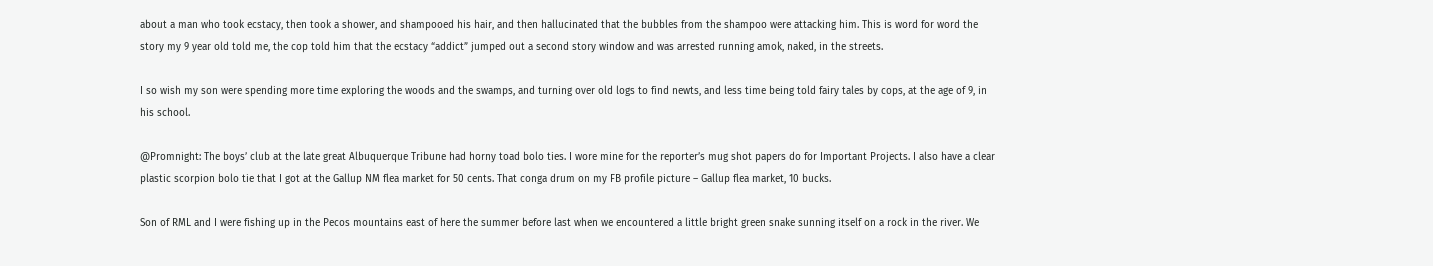about a man who took ecstacy, then took a shower, and shampooed his hair, and then hallucinated that the bubbles from the shampoo were attacking him. This is word for word the story my 9 year old told me, the cop told him that the ecstacy “addict” jumped out a second story window and was arrested running amok, naked, in the streets.

I so wish my son were spending more time exploring the woods and the swamps, and turning over old logs to find newts, and less time being told fairy tales by cops, at the age of 9, in his school.

@Promnight: The boys’ club at the late great Albuquerque Tribune had horny toad bolo ties. I wore mine for the reporter’s mug shot papers do for Important Projects. I also have a clear plastic scorpion bolo tie that I got at the Gallup NM flea market for 50 cents. That conga drum on my FB profile picture – Gallup flea market, 10 bucks.

Son of RML and I were fishing up in the Pecos mountains east of here the summer before last when we encountered a little bright green snake sunning itself on a rock in the river. We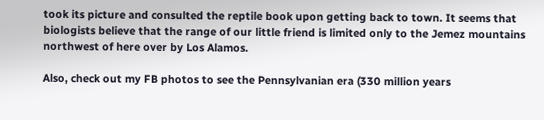took its picture and consulted the reptile book upon getting back to town. It seems that biologists believe that the range of our little friend is limited only to the Jemez mountains northwest of here over by Los Alamos.

Also, check out my FB photos to see the Pennsylvanian era (330 million years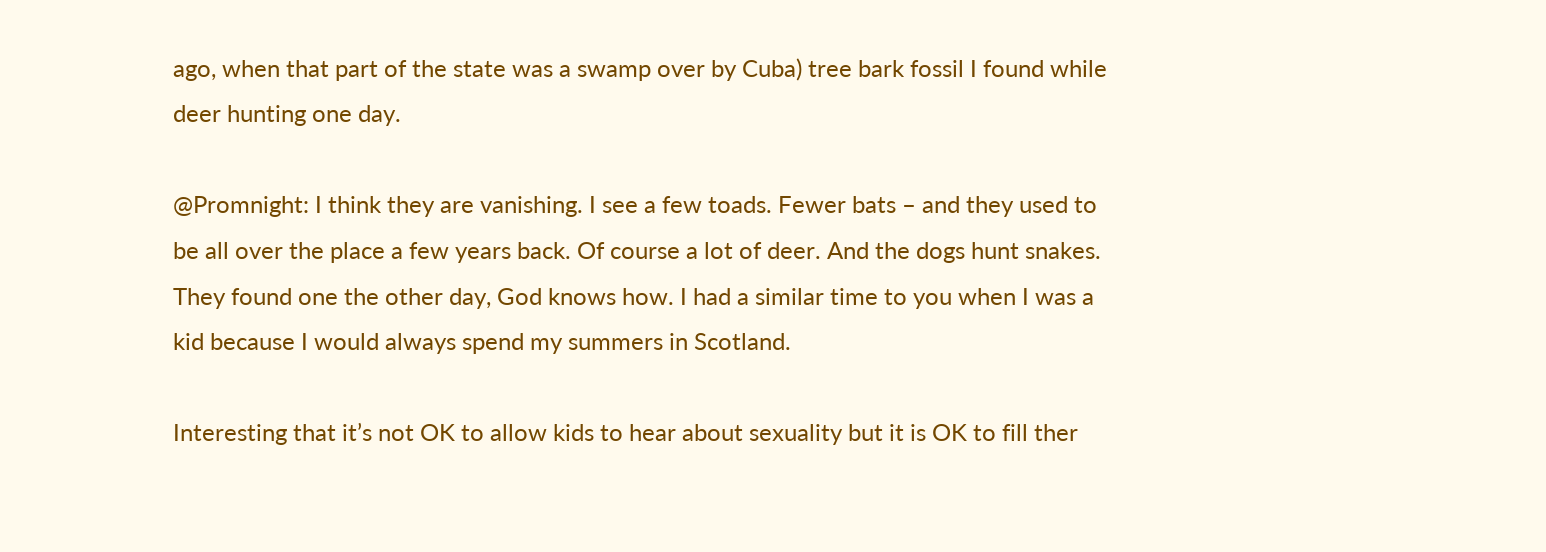ago, when that part of the state was a swamp over by Cuba) tree bark fossil I found while deer hunting one day.

@Promnight: I think they are vanishing. I see a few toads. Fewer bats – and they used to be all over the place a few years back. Of course a lot of deer. And the dogs hunt snakes. They found one the other day, God knows how. I had a similar time to you when I was a kid because I would always spend my summers in Scotland.

Interesting that it’s not OK to allow kids to hear about sexuality but it is OK to fill ther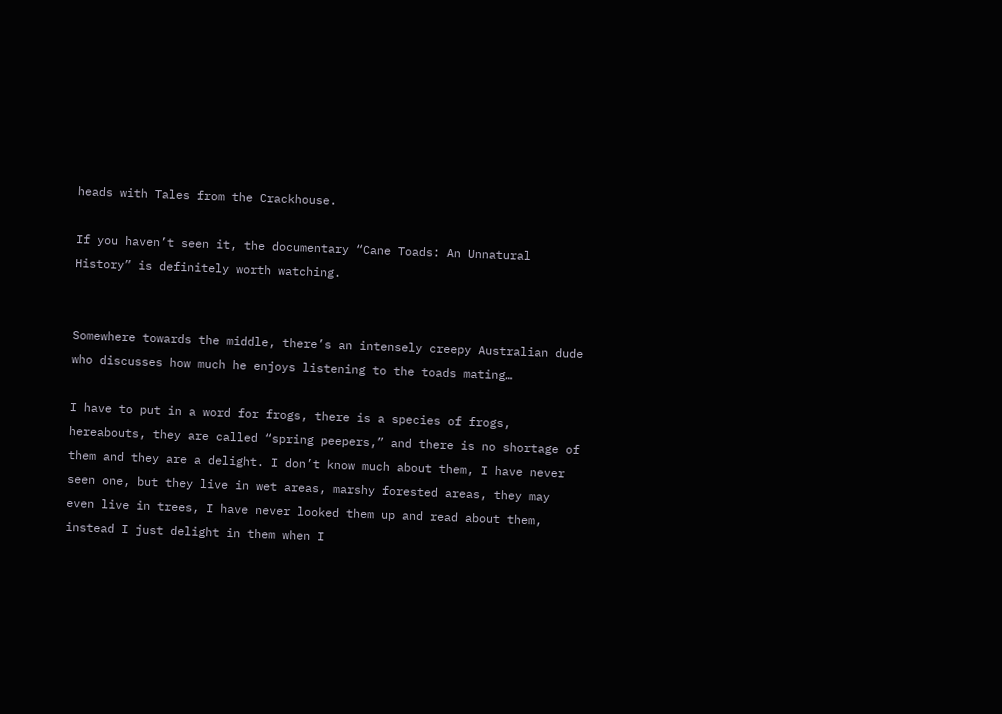heads with Tales from the Crackhouse.

If you haven’t seen it, the documentary “Cane Toads: An Unnatural History” is definitely worth watching.


Somewhere towards the middle, there’s an intensely creepy Australian dude who discusses how much he enjoys listening to the toads mating…

I have to put in a word for frogs, there is a species of frogs, hereabouts, they are called “spring peepers,” and there is no shortage of them and they are a delight. I don’t know much about them, I have never seen one, but they live in wet areas, marshy forested areas, they may even live in trees, I have never looked them up and read about them, instead I just delight in them when I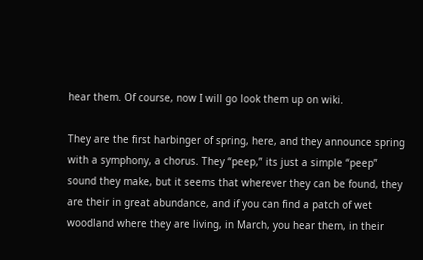hear them. Of course, now I will go look them up on wiki.

They are the first harbinger of spring, here, and they announce spring with a symphony, a chorus. They “peep,” its just a simple “peep” sound they make, but it seems that wherever they can be found, they are their in great abundance, and if you can find a patch of wet woodland where they are living, in March, you hear them, in their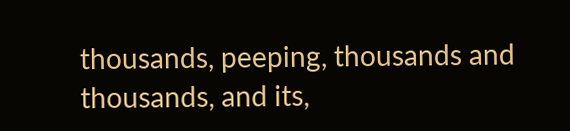thousands, peeping, thousands and thousands, and its,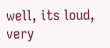well, its loud, very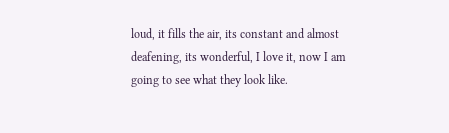loud, it fills the air, its constant and almost deafening, its wonderful, I love it, now I am going to see what they look like.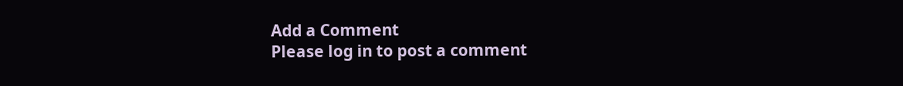Add a Comment
Please log in to post a comment